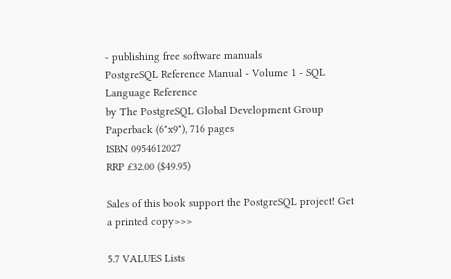- publishing free software manuals
PostgreSQL Reference Manual - Volume 1 - SQL Language Reference
by The PostgreSQL Global Development Group
Paperback (6"x9"), 716 pages
ISBN 0954612027
RRP £32.00 ($49.95)

Sales of this book support the PostgreSQL project! Get a printed copy>>>

5.7 VALUES Lists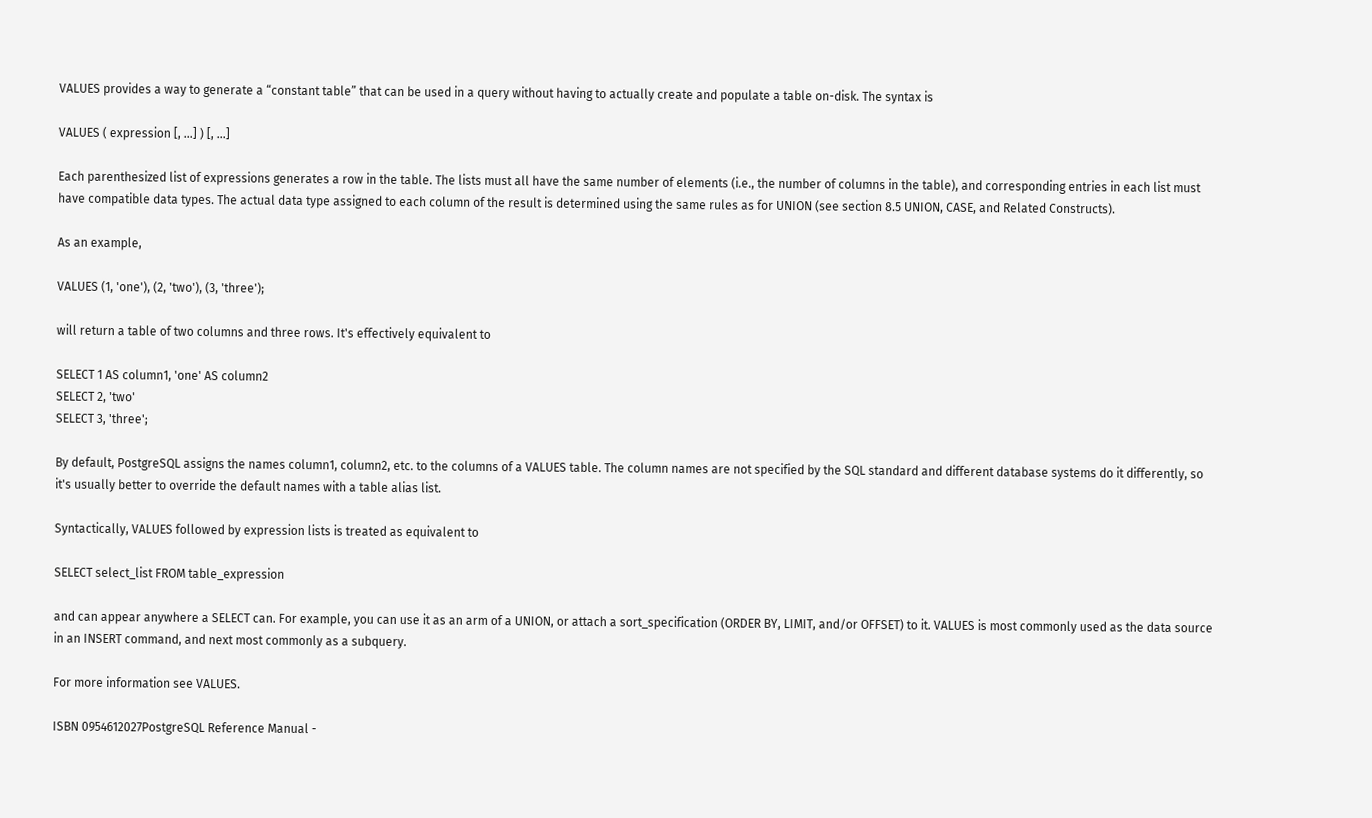VALUES provides a way to generate a “constant table” that can be used in a query without having to actually create and populate a table on-disk. The syntax is

VALUES ( expression [, ...] ) [, ...]

Each parenthesized list of expressions generates a row in the table. The lists must all have the same number of elements (i.e., the number of columns in the table), and corresponding entries in each list must have compatible data types. The actual data type assigned to each column of the result is determined using the same rules as for UNION (see section 8.5 UNION, CASE, and Related Constructs).

As an example,

VALUES (1, 'one'), (2, 'two'), (3, 'three');

will return a table of two columns and three rows. It's effectively equivalent to

SELECT 1 AS column1, 'one' AS column2
SELECT 2, 'two'
SELECT 3, 'three';

By default, PostgreSQL assigns the names column1, column2, etc. to the columns of a VALUES table. The column names are not specified by the SQL standard and different database systems do it differently, so it's usually better to override the default names with a table alias list.

Syntactically, VALUES followed by expression lists is treated as equivalent to

SELECT select_list FROM table_expression

and can appear anywhere a SELECT can. For example, you can use it as an arm of a UNION, or attach a sort_specification (ORDER BY, LIMIT, and/or OFFSET) to it. VALUES is most commonly used as the data source in an INSERT command, and next most commonly as a subquery.

For more information see VALUES.

ISBN 0954612027PostgreSQL Reference Manual -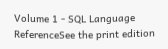Volume 1 - SQL Language ReferenceSee the print edition